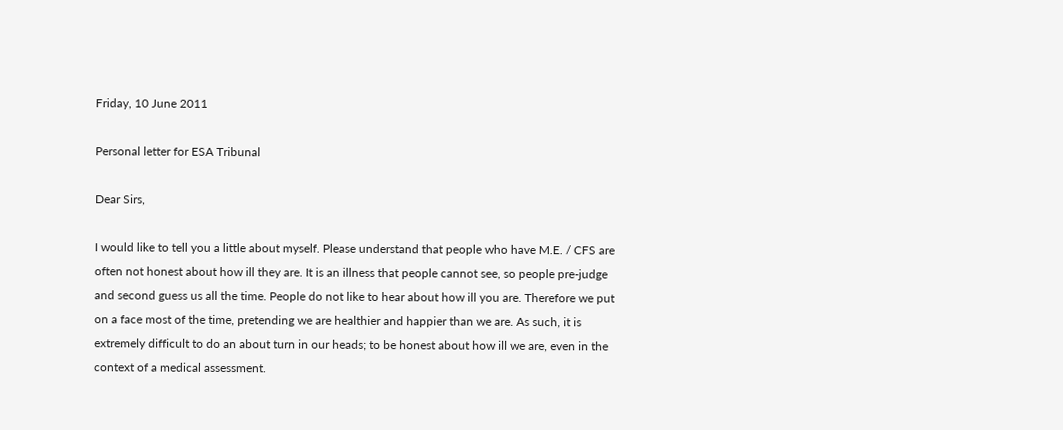Friday, 10 June 2011

Personal letter for ESA Tribunal

Dear Sirs,

I would like to tell you a little about myself. Please understand that people who have M.E. / CFS are often not honest about how ill they are. It is an illness that people cannot see, so people pre-judge and second guess us all the time. People do not like to hear about how ill you are. Therefore we put on a face most of the time, pretending we are healthier and happier than we are. As such, it is extremely difficult to do an about turn in our heads; to be honest about how ill we are, even in the context of a medical assessment.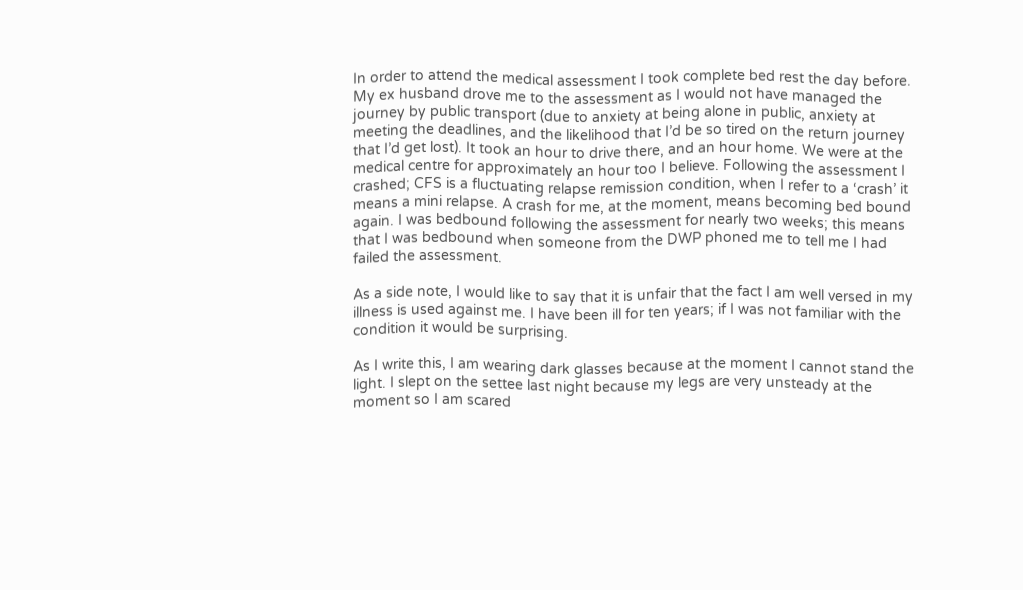In order to attend the medical assessment I took complete bed rest the day before. My ex husband drove me to the assessment as I would not have managed the journey by public transport (due to anxiety at being alone in public, anxiety at meeting the deadlines, and the likelihood that I’d be so tired on the return journey that I’d get lost). It took an hour to drive there, and an hour home. We were at the medical centre for approximately an hour too I believe. Following the assessment I crashed; CFS is a fluctuating relapse remission condition, when I refer to a ‘crash’ it means a mini relapse. A crash for me, at the moment, means becoming bed bound again. I was bedbound following the assessment for nearly two weeks; this means that I was bedbound when someone from the DWP phoned me to tell me I had failed the assessment.

As a side note, I would like to say that it is unfair that the fact I am well versed in my illness is used against me. I have been ill for ten years; if I was not familiar with the condition it would be surprising.

As I write this, I am wearing dark glasses because at the moment I cannot stand the light. I slept on the settee last night because my legs are very unsteady at the moment so I am scared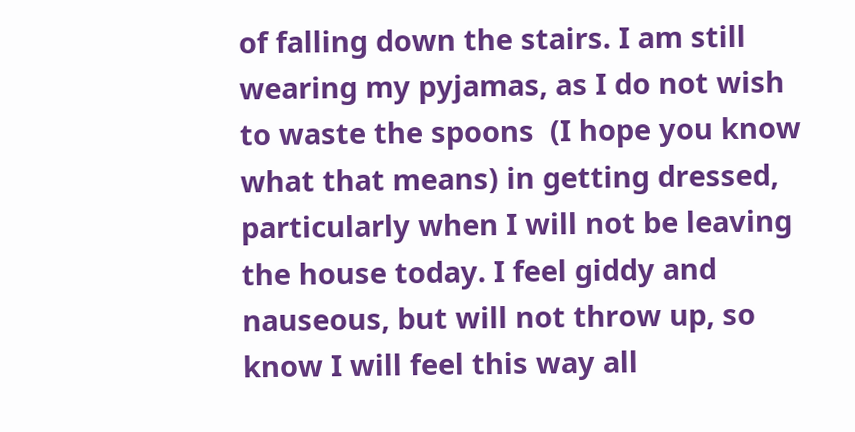of falling down the stairs. I am still wearing my pyjamas, as I do not wish to waste the spoons  (I hope you know what that means) in getting dressed, particularly when I will not be leaving the house today. I feel giddy and nauseous, but will not throw up, so know I will feel this way all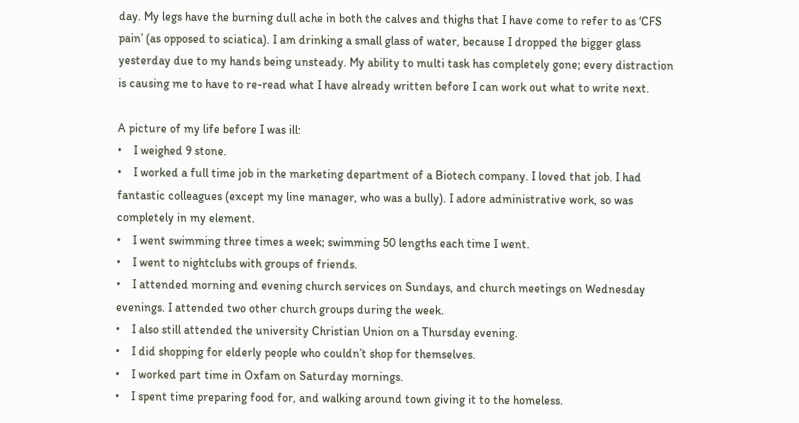day. My legs have the burning dull ache in both the calves and thighs that I have come to refer to as ‘CFS pain’ (as opposed to sciatica). I am drinking a small glass of water, because I dropped the bigger glass yesterday due to my hands being unsteady. My ability to multi task has completely gone; every distraction is causing me to have to re-read what I have already written before I can work out what to write next.

A picture of my life before I was ill:
•    I weighed 9 stone.
•    I worked a full time job in the marketing department of a Biotech company. I loved that job. I had fantastic colleagues (except my line manager, who was a bully). I adore administrative work, so was completely in my element.
•    I went swimming three times a week; swimming 50 lengths each time I went.
•    I went to nightclubs with groups of friends.
•    I attended morning and evening church services on Sundays, and church meetings on Wednesday evenings. I attended two other church groups during the week.
•    I also still attended the university Christian Union on a Thursday evening.
•    I did shopping for elderly people who couldn’t shop for themselves.
•    I worked part time in Oxfam on Saturday mornings.
•    I spent time preparing food for, and walking around town giving it to the homeless.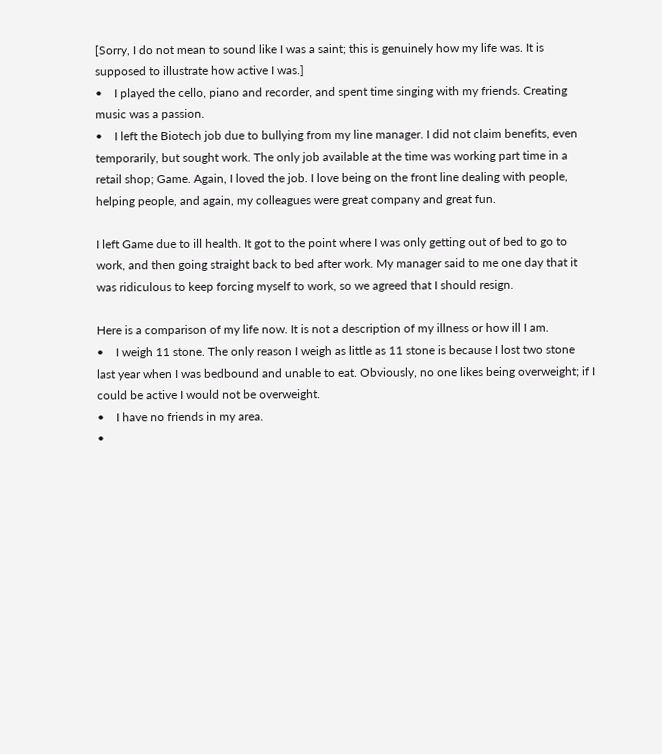[Sorry, I do not mean to sound like I was a saint; this is genuinely how my life was. It is supposed to illustrate how active I was.]
•    I played the cello, piano and recorder, and spent time singing with my friends. Creating music was a passion.
•    I left the Biotech job due to bullying from my line manager. I did not claim benefits, even temporarily, but sought work. The only job available at the time was working part time in a retail shop; Game. Again, I loved the job. I love being on the front line dealing with people, helping people, and again, my colleagues were great company and great fun.

I left Game due to ill health. It got to the point where I was only getting out of bed to go to work, and then going straight back to bed after work. My manager said to me one day that it was ridiculous to keep forcing myself to work, so we agreed that I should resign.

Here is a comparison of my life now. It is not a description of my illness or how ill I am.
•    I weigh 11 stone. The only reason I weigh as little as 11 stone is because I lost two stone last year when I was bedbound and unable to eat. Obviously, no one likes being overweight; if I could be active I would not be overweight.
•    I have no friends in my area.
•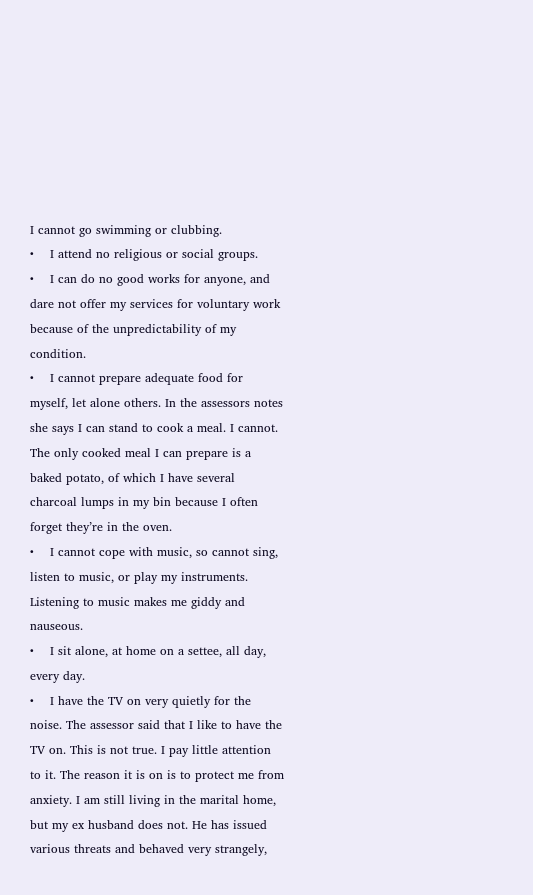I cannot go swimming or clubbing.
•    I attend no religious or social groups.
•    I can do no good works for anyone, and dare not offer my services for voluntary work because of the unpredictability of my condition.
•    I cannot prepare adequate food for myself, let alone others. In the assessors notes she says I can stand to cook a meal. I cannot. The only cooked meal I can prepare is a baked potato, of which I have several charcoal lumps in my bin because I often forget they’re in the oven.
•    I cannot cope with music, so cannot sing, listen to music, or play my instruments. Listening to music makes me giddy and nauseous.
•    I sit alone, at home on a settee, all day, every day.
•    I have the TV on very quietly for the noise. The assessor said that I like to have the TV on. This is not true. I pay little attention to it. The reason it is on is to protect me from anxiety. I am still living in the marital home, but my ex husband does not. He has issued various threats and behaved very strangely,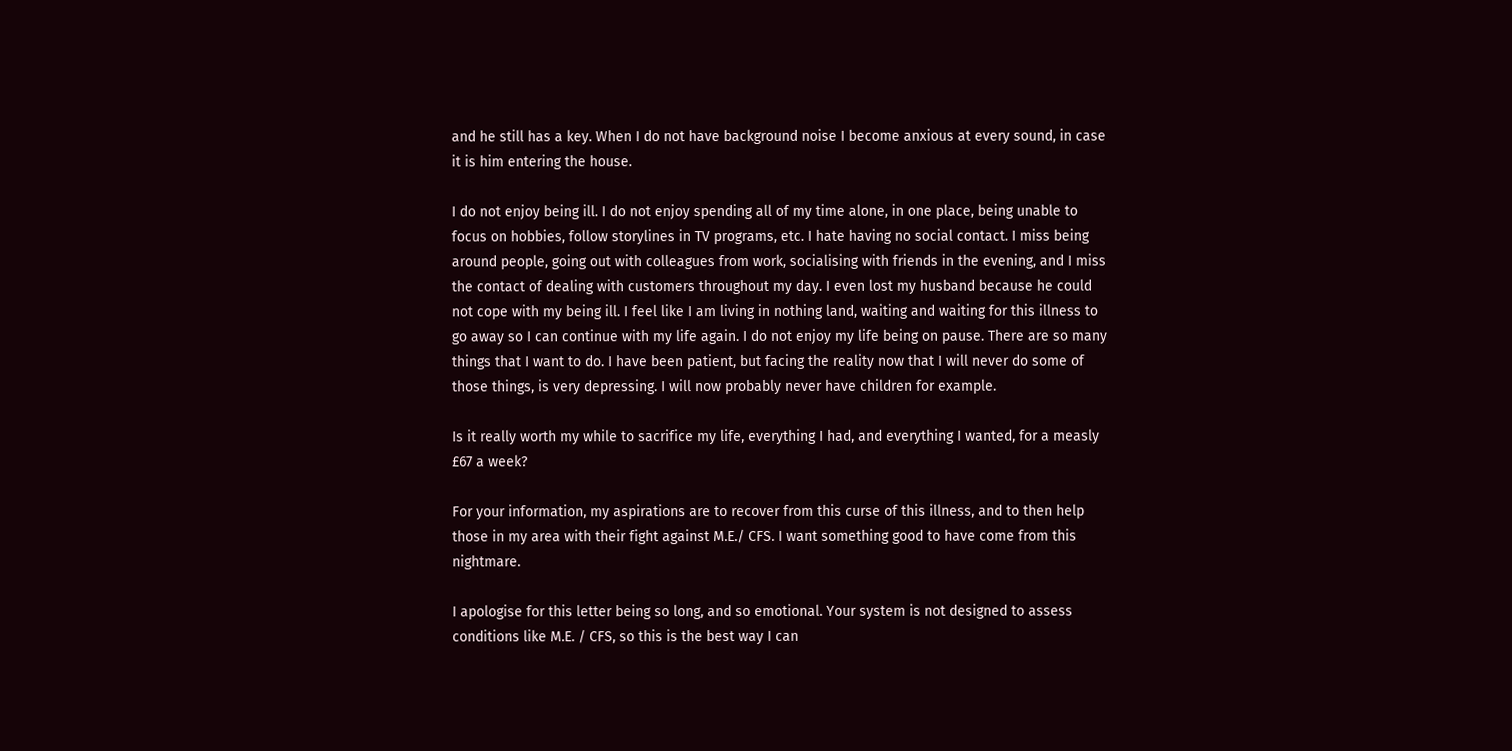and he still has a key. When I do not have background noise I become anxious at every sound, in case it is him entering the house.

I do not enjoy being ill. I do not enjoy spending all of my time alone, in one place, being unable to focus on hobbies, follow storylines in TV programs, etc. I hate having no social contact. I miss being around people, going out with colleagues from work, socialising with friends in the evening, and I miss the contact of dealing with customers throughout my day. I even lost my husband because he could not cope with my being ill. I feel like I am living in nothing land, waiting and waiting for this illness to go away so I can continue with my life again. I do not enjoy my life being on pause. There are so many things that I want to do. I have been patient, but facing the reality now that I will never do some of those things, is very depressing. I will now probably never have children for example.

Is it really worth my while to sacrifice my life, everything I had, and everything I wanted, for a measly £67 a week?

For your information, my aspirations are to recover from this curse of this illness, and to then help those in my area with their fight against M.E./ CFS. I want something good to have come from this nightmare.

I apologise for this letter being so long, and so emotional. Your system is not designed to assess conditions like M.E. / CFS, so this is the best way I can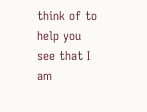think of to help you see that I am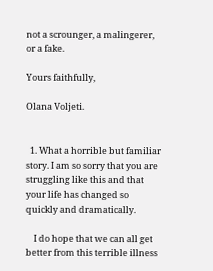not a scrounger, a malingerer, or a fake.

Yours faithfully,

Olana Voljeti.


  1. What a horrible but familiar story. I am so sorry that you are struggling like this and that your life has changed so quickly and dramatically.

    I do hope that we can all get better from this terrible illness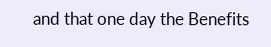and that one day the Benefits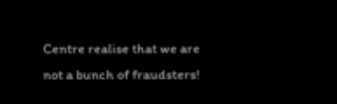Centre realise that we are not a bunch of fraudsters!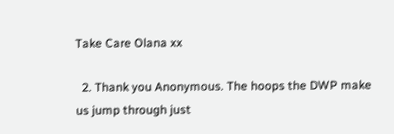Take Care Olana xx

  2. Thank you Anonymous. The hoops the DWP make us jump through just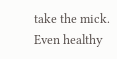take the mick. Even healthy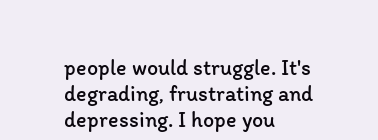people would struggle. It's degrading, frustrating and depressing. I hope you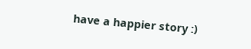have a happier story :)